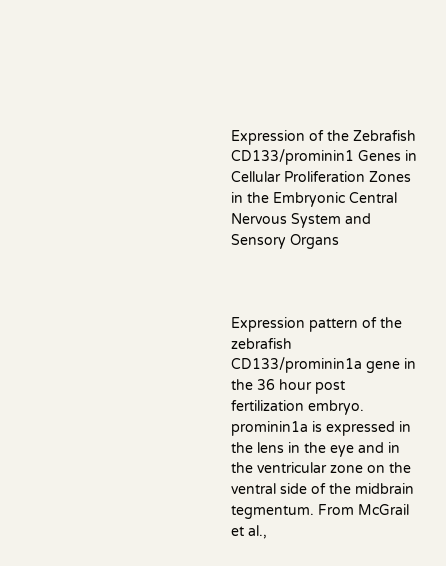Expression of the Zebrafish CD133/prominin1 Genes in Cellular Proliferation Zones in the Embryonic Central Nervous System and Sensory Organs



Expression pattern of the zebrafish CD133/prominin1a gene in the 36 hour post fertilization embryo. prominin1a is expressed in the lens in the eye and in the ventricular zone on the ventral side of the midbrain tegmentum. From McGrail et al.,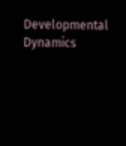Developmental Dynamics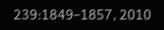239:1849–1857, 2010